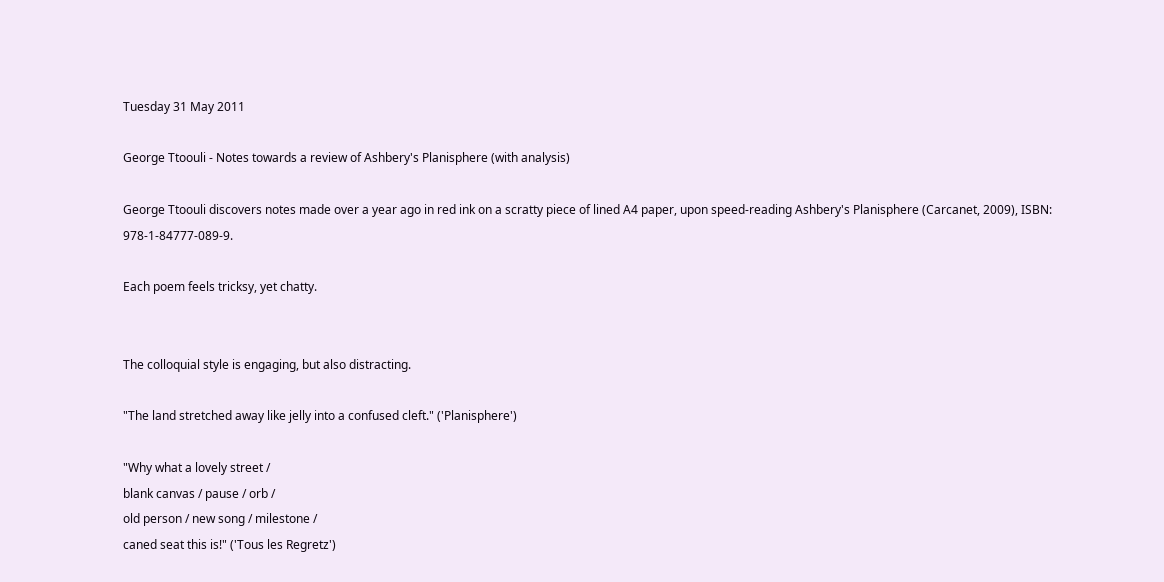Tuesday 31 May 2011

George Ttoouli - Notes towards a review of Ashbery's Planisphere (with analysis)

George Ttoouli discovers notes made over a year ago in red ink on a scratty piece of lined A4 paper, upon speed-reading Ashbery's Planisphere (Carcanet, 2009), ISBN: 978-1-84777-089-9.

Each poem feels tricksy, yet chatty.


The colloquial style is engaging, but also distracting.

"The land stretched away like jelly into a confused cleft." ('Planisphere')

"Why what a lovely street /
blank canvas / pause / orb /
old person / new song / milestone /
caned seat this is!" ('Tous les Regretz')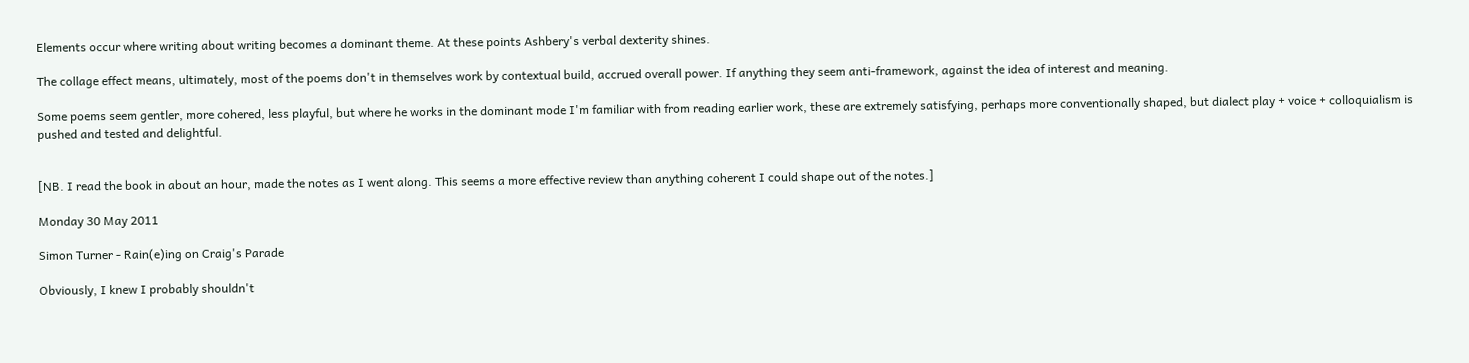Elements occur where writing about writing becomes a dominant theme. At these points Ashbery's verbal dexterity shines.

The collage effect means, ultimately, most of the poems don't in themselves work by contextual build, accrued overall power. If anything they seem anti-framework, against the idea of interest and meaning.

Some poems seem gentler, more cohered, less playful, but where he works in the dominant mode I'm familiar with from reading earlier work, these are extremely satisfying, perhaps more conventionally shaped, but dialect play + voice + colloquialism is pushed and tested and delightful.


[NB. I read the book in about an hour, made the notes as I went along. This seems a more effective review than anything coherent I could shape out of the notes.]

Monday 30 May 2011

Simon Turner - Rain(e)ing on Craig's Parade

Obviously, I knew I probably shouldn't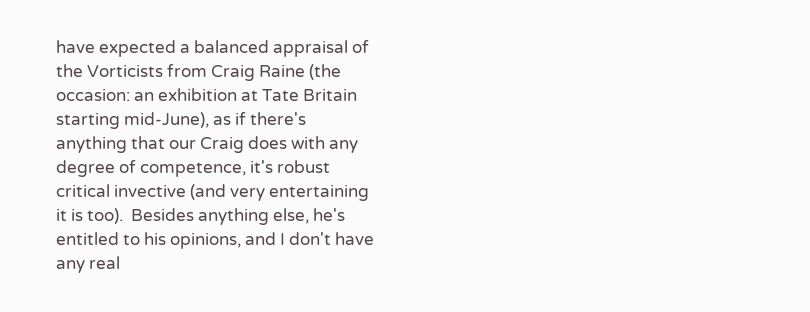have expected a balanced appraisal of the Vorticists from Craig Raine (the occasion: an exhibition at Tate Britain starting mid-June), as if there's anything that our Craig does with any degree of competence, it's robust critical invective (and very entertaining it is too).  Besides anything else, he's entitled to his opinions, and I don't have any real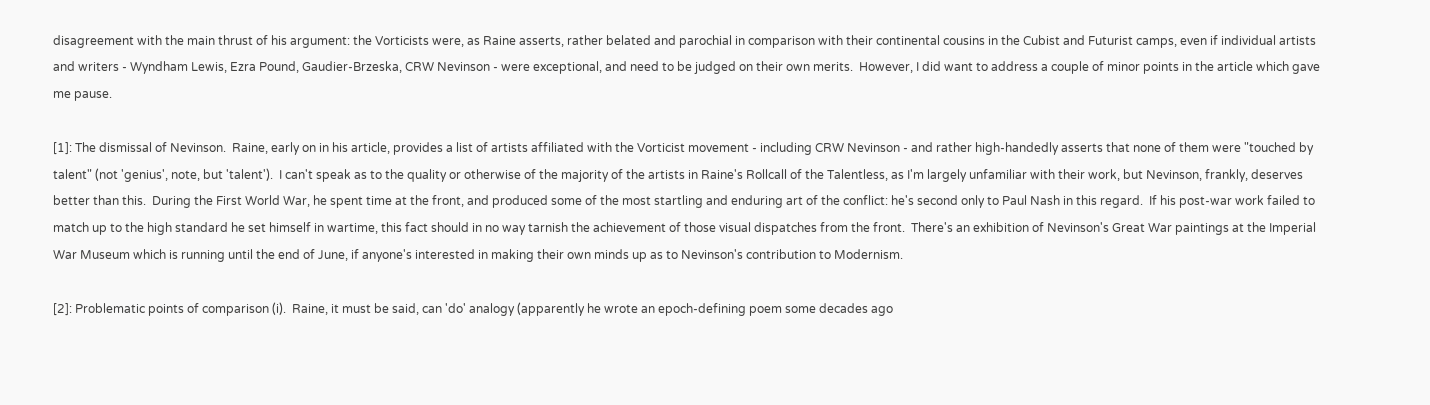disagreement with the main thrust of his argument: the Vorticists were, as Raine asserts, rather belated and parochial in comparison with their continental cousins in the Cubist and Futurist camps, even if individual artists and writers - Wyndham Lewis, Ezra Pound, Gaudier-Brzeska, CRW Nevinson - were exceptional, and need to be judged on their own merits.  However, I did want to address a couple of minor points in the article which gave me pause.

[1]: The dismissal of Nevinson.  Raine, early on in his article, provides a list of artists affiliated with the Vorticist movement - including CRW Nevinson - and rather high-handedly asserts that none of them were "touched by talent" (not 'genius', note, but 'talent').  I can't speak as to the quality or otherwise of the majority of the artists in Raine's Rollcall of the Talentless, as I'm largely unfamiliar with their work, but Nevinson, frankly, deserves better than this.  During the First World War, he spent time at the front, and produced some of the most startling and enduring art of the conflict: he's second only to Paul Nash in this regard.  If his post-war work failed to match up to the high standard he set himself in wartime, this fact should in no way tarnish the achievement of those visual dispatches from the front.  There's an exhibition of Nevinson's Great War paintings at the Imperial War Museum which is running until the end of June, if anyone's interested in making their own minds up as to Nevinson's contribution to Modernism.

[2]: Problematic points of comparison (i).  Raine, it must be said, can 'do' analogy (apparently he wrote an epoch-defining poem some decades ago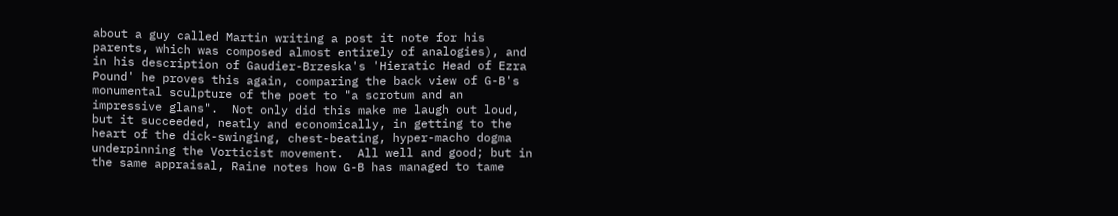about a guy called Martin writing a post it note for his parents, which was composed almost entirely of analogies), and in his description of Gaudier-Brzeska's 'Hieratic Head of Ezra Pound' he proves this again, comparing the back view of G-B's monumental sculpture of the poet to "a scrotum and an impressive glans".  Not only did this make me laugh out loud, but it succeeded, neatly and economically, in getting to the heart of the dick-swinging, chest-beating, hyper-macho dogma underpinning the Vorticist movement.  All well and good; but in the same appraisal, Raine notes how G-B has managed to tame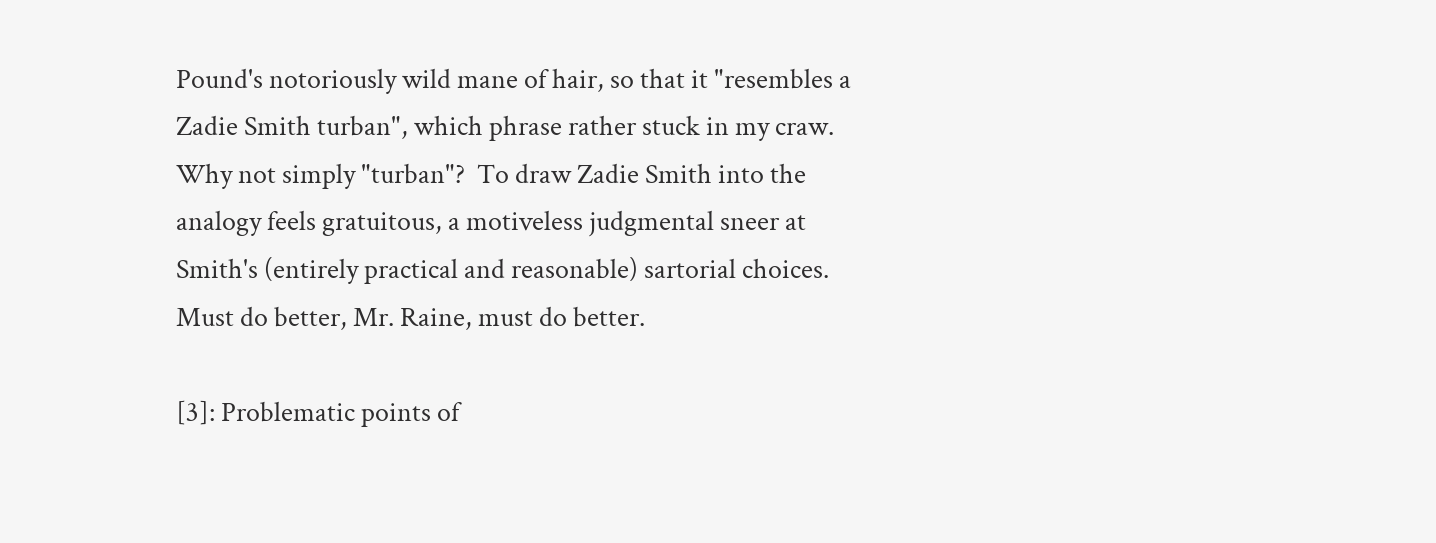Pound's notoriously wild mane of hair, so that it "resembles a Zadie Smith turban", which phrase rather stuck in my craw.  Why not simply "turban"?  To draw Zadie Smith into the analogy feels gratuitous, a motiveless judgmental sneer at Smith's (entirely practical and reasonable) sartorial choices.  Must do better, Mr. Raine, must do better.

[3]: Problematic points of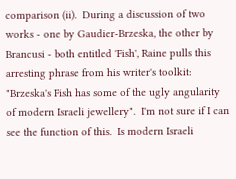comparison (ii).  During a discussion of two works - one by Gaudier-Brzeska, the other by Brancusi - both entitled 'Fish', Raine pulls this arresting phrase from his writer's toolkit: "Brzeska's Fish has some of the ugly angularity of modern Israeli jewellery".  I'm not sure if I can see the function of this.  Is modern Israeli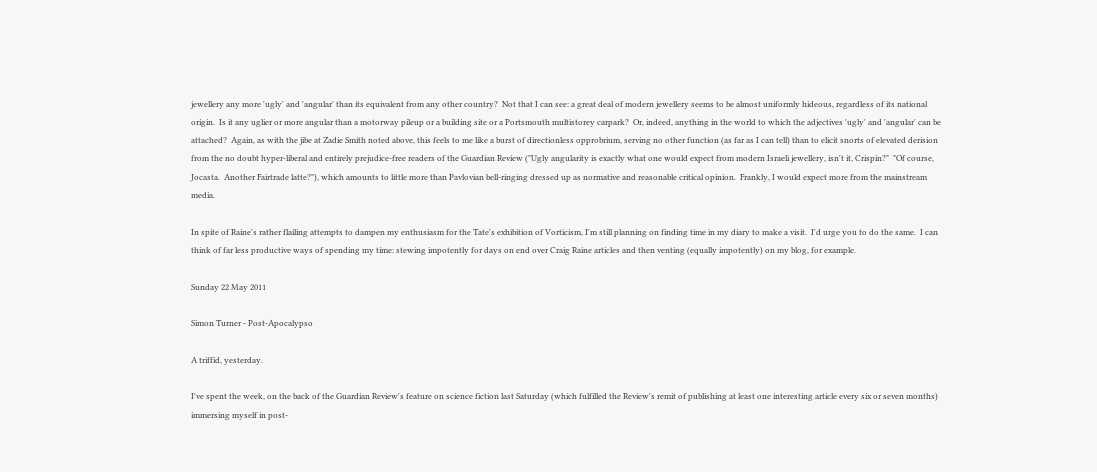jewellery any more 'ugly' and 'angular' than its equivalent from any other country?  Not that I can see: a great deal of modern jewellery seems to be almost uniformly hideous, regardless of its national origin.  Is it any uglier or more angular than a motorway pileup or a building site or a Portsmouth multistorey carpark?  Or, indeed, anything in the world to which the adjectives 'ugly' and 'angular' can be attached?  Again, as with the jibe at Zadie Smith noted above, this feels to me like a burst of directionless opprobrium, serving no other function (as far as I can tell) than to elicit snorts of elevated derision from the no doubt hyper-liberal and entirely prejudice-free readers of the Guardian Review ("Ugly angularity is exactly what one would expect from modern Israeli jewellery, isn't it, Crispin?"  "Of course, Jocasta.  Another Fairtrade latte?"), which amounts to little more than Pavlovian bell-ringing dressed up as normative and reasonable critical opinion.  Frankly, I would expect more from the mainstream media.

In spite of Raine's rather flailing attempts to dampen my enthusiasm for the Tate's exhibition of Vorticism, I'm still planning on finding time in my diary to make a visit.  I'd urge you to do the same.  I can think of far less productive ways of spending my time: stewing impotently for days on end over Craig Raine articles and then venting (equally impotently) on my blog, for example.

Sunday 22 May 2011

Simon Turner - Post-Apocalypso

A triffid, yesterday.

I've spent the week, on the back of the Guardian Review's feature on science fiction last Saturday (which fulfilled the Review's remit of publishing at least one interesting article every six or seven months) immersing myself in post-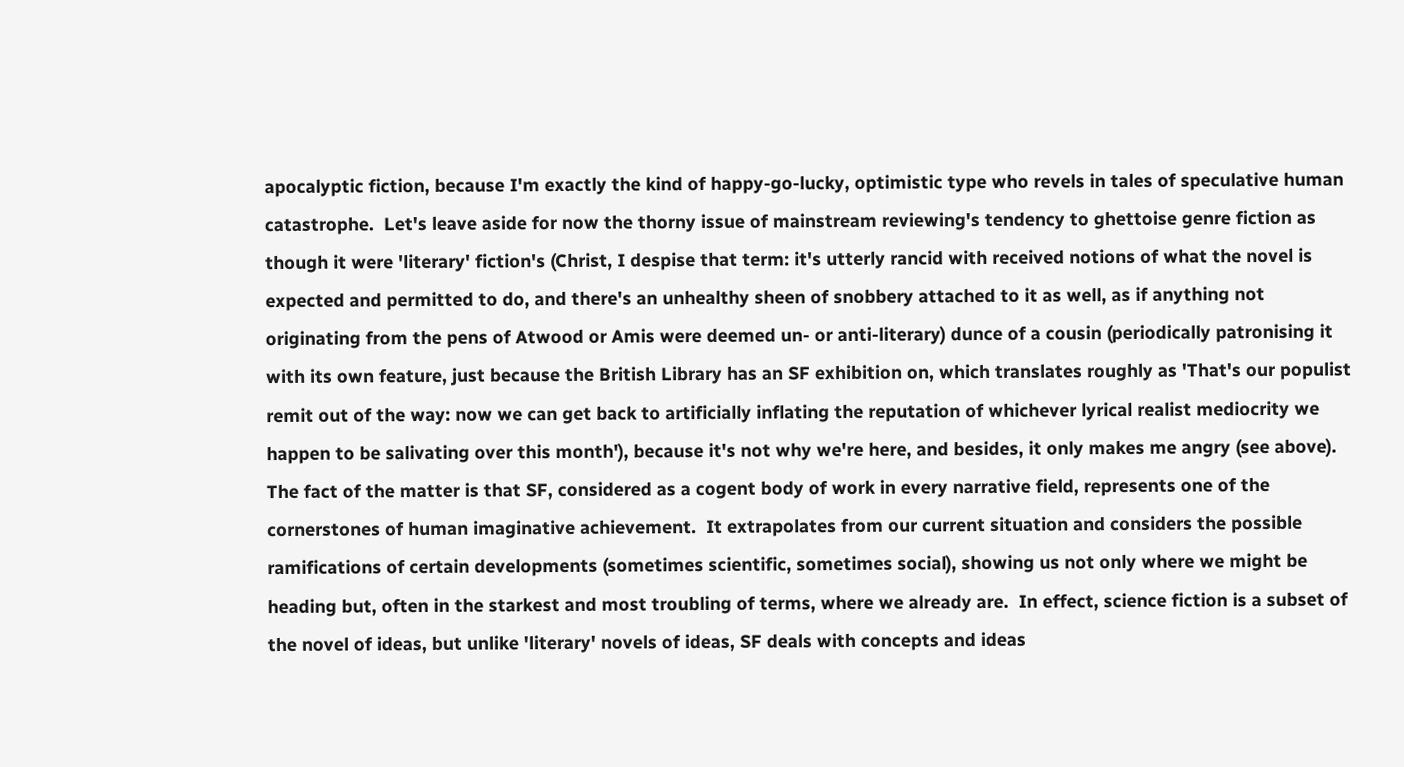apocalyptic fiction, because I'm exactly the kind of happy-go-lucky, optimistic type who revels in tales of speculative human catastrophe.  Let's leave aside for now the thorny issue of mainstream reviewing's tendency to ghettoise genre fiction as though it were 'literary' fiction's (Christ, I despise that term: it's utterly rancid with received notions of what the novel is expected and permitted to do, and there's an unhealthy sheen of snobbery attached to it as well, as if anything not originating from the pens of Atwood or Amis were deemed un- or anti-literary) dunce of a cousin (periodically patronising it with its own feature, just because the British Library has an SF exhibition on, which translates roughly as 'That's our populist remit out of the way: now we can get back to artificially inflating the reputation of whichever lyrical realist mediocrity we happen to be salivating over this month'), because it's not why we're here, and besides, it only makes me angry (see above).  The fact of the matter is that SF, considered as a cogent body of work in every narrative field, represents one of the cornerstones of human imaginative achievement.  It extrapolates from our current situation and considers the possible ramifications of certain developments (sometimes scientific, sometimes social), showing us not only where we might be heading but, often in the starkest and most troubling of terms, where we already are.  In effect, science fiction is a subset of the novel of ideas, but unlike 'literary' novels of ideas, SF deals with concepts and ideas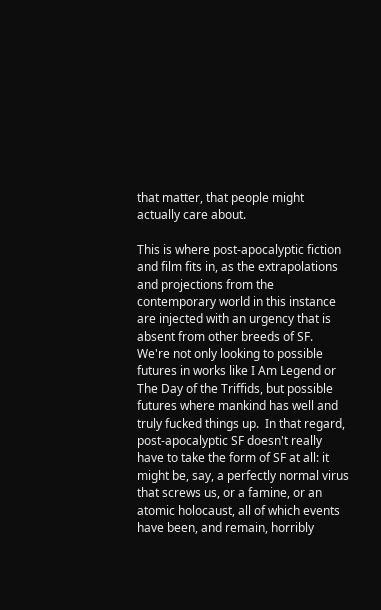that matter, that people might actually care about.

This is where post-apocalyptic fiction and film fits in, as the extrapolations and projections from the contemporary world in this instance are injected with an urgency that is absent from other breeds of SF.  We're not only looking to possible futures in works like I Am Legend or The Day of the Triffids, but possible futures where mankind has well and truly fucked things up.  In that regard, post-apocalyptic SF doesn't really have to take the form of SF at all: it might be, say, a perfectly normal virus that screws us, or a famine, or an atomic holocaust, all of which events have been, and remain, horribly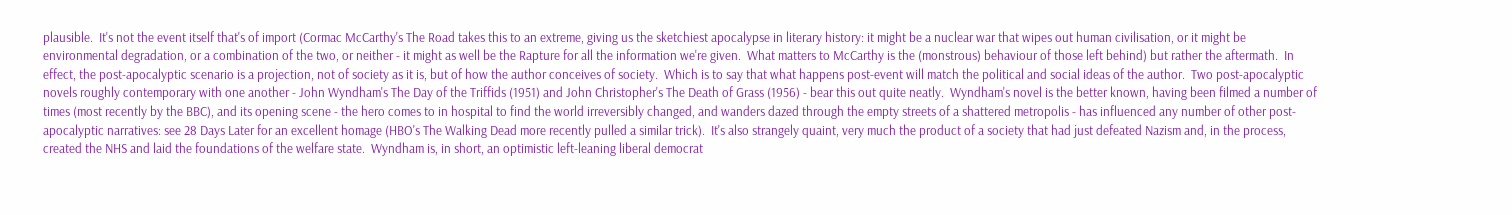plausible.  It's not the event itself that's of import (Cormac McCarthy's The Road takes this to an extreme, giving us the sketchiest apocalypse in literary history: it might be a nuclear war that wipes out human civilisation, or it might be environmental degradation, or a combination of the two, or neither - it might as well be the Rapture for all the information we're given.  What matters to McCarthy is the (monstrous) behaviour of those left behind) but rather the aftermath.  In effect, the post-apocalyptic scenario is a projection, not of society as it is, but of how the author conceives of society.  Which is to say that what happens post-event will match the political and social ideas of the author.  Two post-apocalyptic novels roughly contemporary with one another - John Wyndham's The Day of the Triffids (1951) and John Christopher's The Death of Grass (1956) - bear this out quite neatly.  Wyndham's novel is the better known, having been filmed a number of times (most recently by the BBC), and its opening scene - the hero comes to in hospital to find the world irreversibly changed, and wanders dazed through the empty streets of a shattered metropolis - has influenced any number of other post-apocalyptic narratives: see 28 Days Later for an excellent homage (HBO's The Walking Dead more recently pulled a similar trick).  It's also strangely quaint, very much the product of a society that had just defeated Nazism and, in the process, created the NHS and laid the foundations of the welfare state.  Wyndham is, in short, an optimistic left-leaning liberal democrat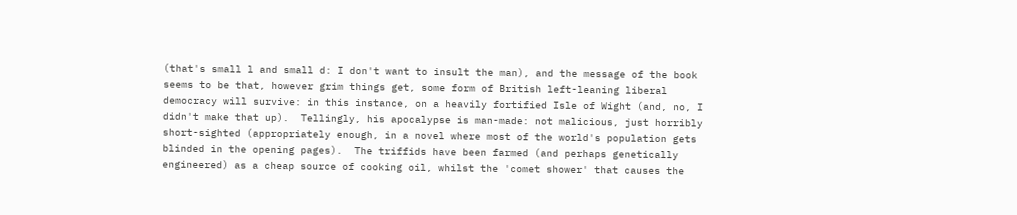(that's small l and small d: I don't want to insult the man), and the message of the book seems to be that, however grim things get, some form of British left-leaning liberal democracy will survive: in this instance, on a heavily fortified Isle of Wight (and, no, I didn't make that up).  Tellingly, his apocalypse is man-made: not malicious, just horribly short-sighted (appropriately enough, in a novel where most of the world's population gets blinded in the opening pages).  The triffids have been farmed (and perhaps genetically engineered) as a cheap source of cooking oil, whilst the 'comet shower' that causes the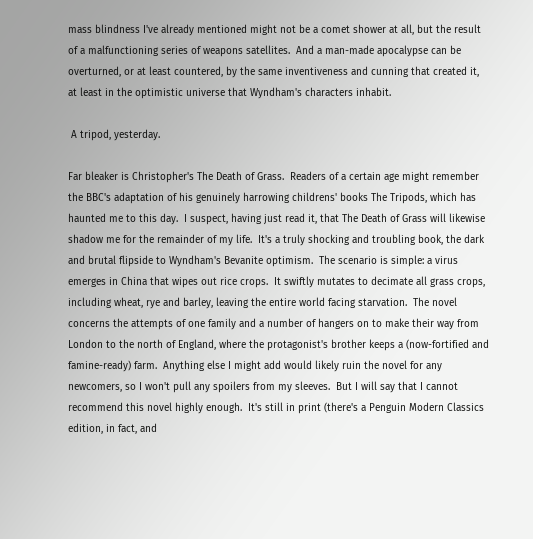mass blindness I've already mentioned might not be a comet shower at all, but the result of a malfunctioning series of weapons satellites.  And a man-made apocalypse can be overturned, or at least countered, by the same inventiveness and cunning that created it, at least in the optimistic universe that Wyndham's characters inhabit.

 A tripod, yesterday.

Far bleaker is Christopher's The Death of Grass.  Readers of a certain age might remember the BBC's adaptation of his genuinely harrowing childrens' books The Tripods, which has haunted me to this day.  I suspect, having just read it, that The Death of Grass will likewise shadow me for the remainder of my life.  It's a truly shocking and troubling book, the dark and brutal flipside to Wyndham's Bevanite optimism.  The scenario is simple: a virus emerges in China that wipes out rice crops.  It swiftly mutates to decimate all grass crops, including wheat, rye and barley, leaving the entire world facing starvation.  The novel concerns the attempts of one family and a number of hangers on to make their way from London to the north of England, where the protagonist's brother keeps a (now-fortified and famine-ready) farm.  Anything else I might add would likely ruin the novel for any newcomers, so I won't pull any spoilers from my sleeves.  But I will say that I cannot recommend this novel highly enough.  It's still in print (there's a Penguin Modern Classics edition, in fact, and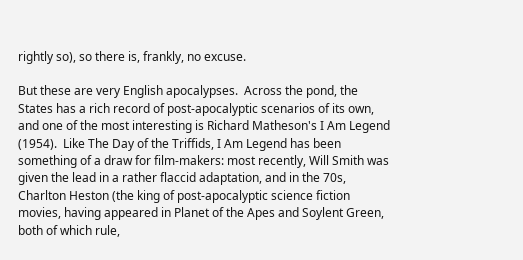rightly so), so there is, frankly, no excuse.

But these are very English apocalypses.  Across the pond, the States has a rich record of post-apocalyptic scenarios of its own, and one of the most interesting is Richard Matheson's I Am Legend (1954).  Like The Day of the Triffids, I Am Legend has been something of a draw for film-makers: most recently, Will Smith was given the lead in a rather flaccid adaptation, and in the 70s, Charlton Heston (the king of post-apocalyptic science fiction movies, having appeared in Planet of the Apes and Soylent Green, both of which rule,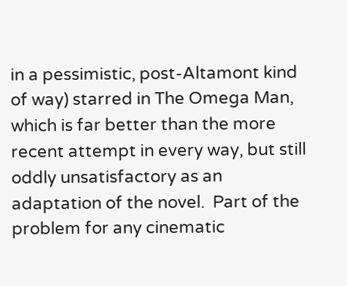in a pessimistic, post-Altamont kind of way) starred in The Omega Man, which is far better than the more recent attempt in every way, but still oddly unsatisfactory as an adaptation of the novel.  Part of the problem for any cinematic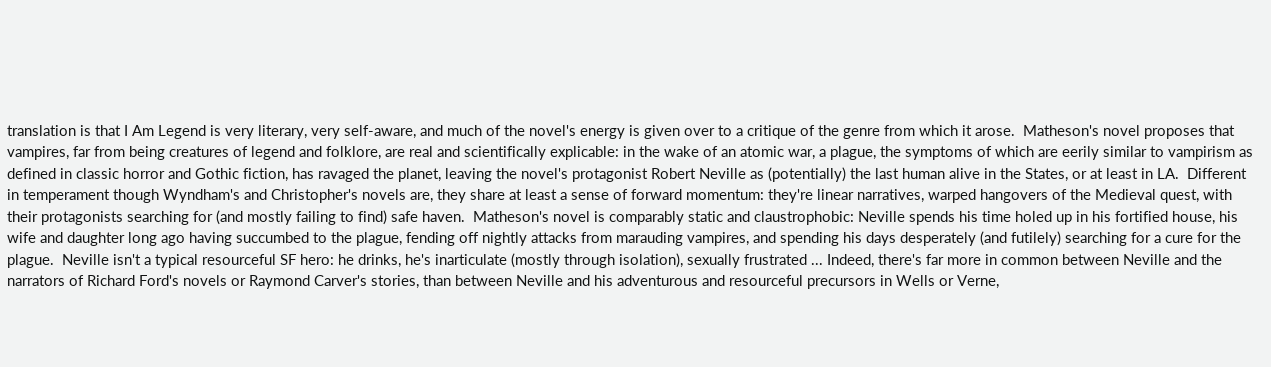translation is that I Am Legend is very literary, very self-aware, and much of the novel's energy is given over to a critique of the genre from which it arose.  Matheson's novel proposes that vampires, far from being creatures of legend and folklore, are real and scientifically explicable: in the wake of an atomic war, a plague, the symptoms of which are eerily similar to vampirism as defined in classic horror and Gothic fiction, has ravaged the planet, leaving the novel's protagonist Robert Neville as (potentially) the last human alive in the States, or at least in LA.  Different in temperament though Wyndham's and Christopher's novels are, they share at least a sense of forward momentum: they're linear narratives, warped hangovers of the Medieval quest, with their protagonists searching for (and mostly failing to find) safe haven.  Matheson's novel is comparably static and claustrophobic: Neville spends his time holed up in his fortified house, his wife and daughter long ago having succumbed to the plague, fending off nightly attacks from marauding vampires, and spending his days desperately (and futilely) searching for a cure for the plague.  Neville isn't a typical resourceful SF hero: he drinks, he's inarticulate (mostly through isolation), sexually frustrated ... Indeed, there's far more in common between Neville and the narrators of Richard Ford's novels or Raymond Carver's stories, than between Neville and his adventurous and resourceful precursors in Wells or Verne,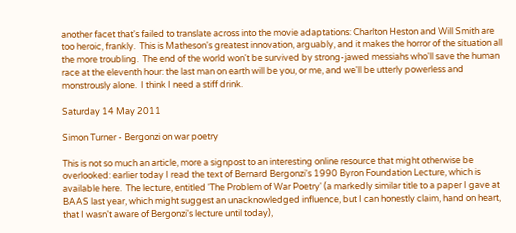another facet that's failed to translate across into the movie adaptations: Charlton Heston and Will Smith are too heroic, frankly.  This is Matheson's greatest innovation, arguably, and it makes the horror of the situation all the more troubling.  The end of the world won't be survived by strong-jawed messiahs who'll save the human race at the eleventh hour: the last man on earth will be you, or me, and we'll be utterly powerless and monstrously alone.  I think I need a stiff drink.

Saturday 14 May 2011

Simon Turner - Bergonzi on war poetry

This is not so much an article, more a signpost to an interesting online resource that might otherwise be overlooked: earlier today I read the text of Bernard Bergonzi's 1990 Byron Foundation Lecture, which is available here.  The lecture, entitled 'The Problem of War Poetry' (a markedly similar title to a paper I gave at BAAS last year, which might suggest an unacknowledged influence, but I can honestly claim, hand on heart, that I wasn't aware of Bergonzi's lecture until today),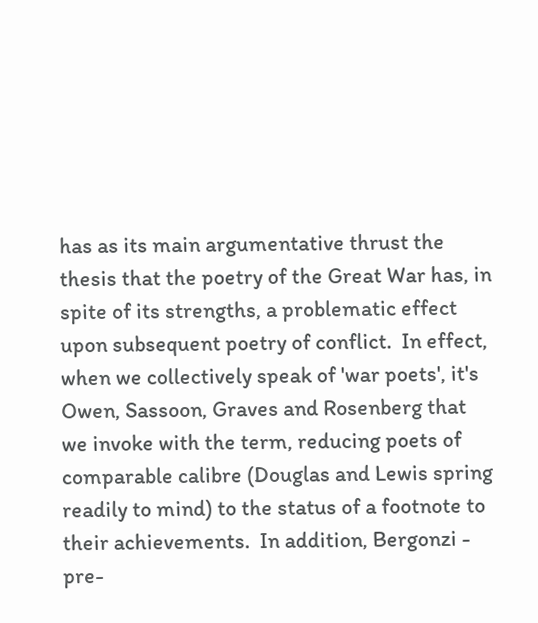has as its main argumentative thrust the thesis that the poetry of the Great War has, in spite of its strengths, a problematic effect upon subsequent poetry of conflict.  In effect, when we collectively speak of 'war poets', it's Owen, Sassoon, Graves and Rosenberg that we invoke with the term, reducing poets of comparable calibre (Douglas and Lewis spring readily to mind) to the status of a footnote to their achievements.  In addition, Bergonzi - pre-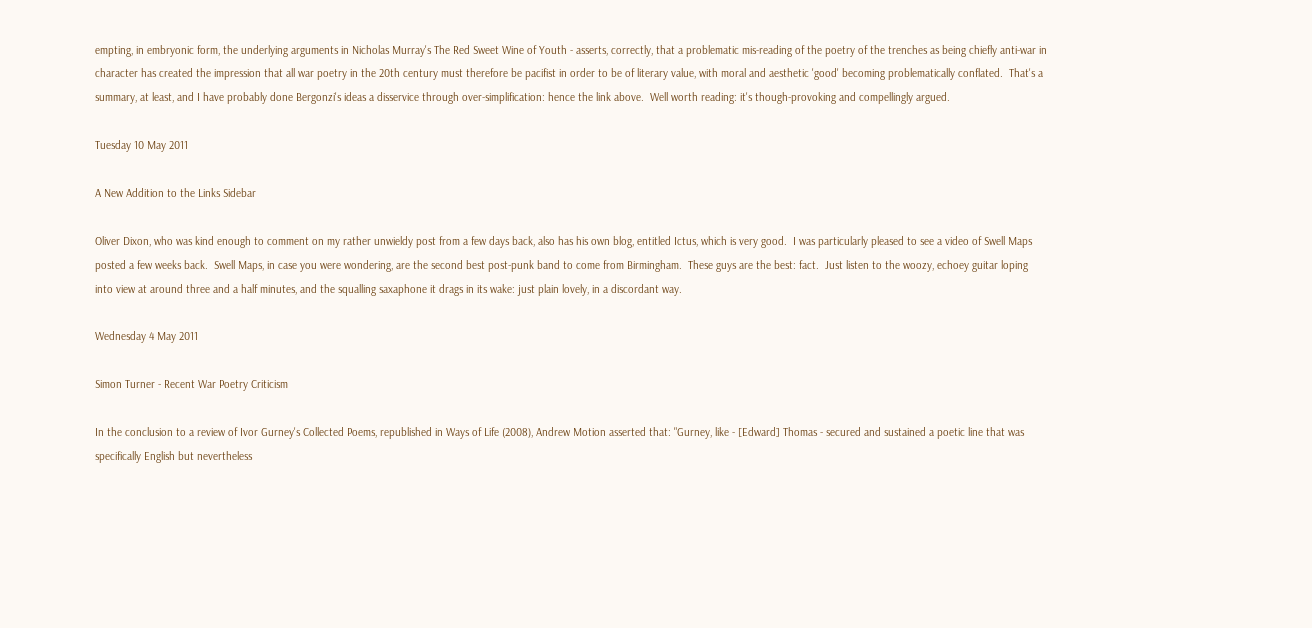empting, in embryonic form, the underlying arguments in Nicholas Murray's The Red Sweet Wine of Youth - asserts, correctly, that a problematic mis-reading of the poetry of the trenches as being chiefly anti-war in character has created the impression that all war poetry in the 20th century must therefore be pacifist in order to be of literary value, with moral and aesthetic 'good' becoming problematically conflated.  That's a summary, at least, and I have probably done Bergonzi's ideas a disservice through over-simplification: hence the link above.  Well worth reading: it's though-provoking and compellingly argued.

Tuesday 10 May 2011

A New Addition to the Links Sidebar

Oliver Dixon, who was kind enough to comment on my rather unwieldy post from a few days back, also has his own blog, entitled Ictus, which is very good.  I was particularly pleased to see a video of Swell Maps posted a few weeks back.  Swell Maps, in case you were wondering, are the second best post-punk band to come from Birmingham.  These guys are the best: fact.  Just listen to the woozy, echoey guitar loping into view at around three and a half minutes, and the squalling saxaphone it drags in its wake: just plain lovely, in a discordant way.

Wednesday 4 May 2011

Simon Turner - Recent War Poetry Criticism

In the conclusion to a review of Ivor Gurney's Collected Poems, republished in Ways of Life (2008), Andrew Motion asserted that: "Gurney, like - [Edward] Thomas - secured and sustained a poetic line that was specifically English but nevertheless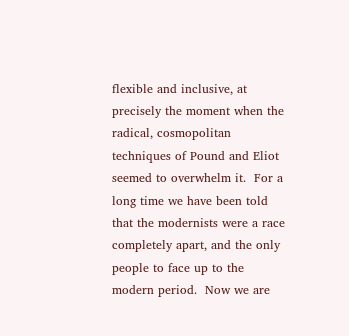flexible and inclusive, at precisely the moment when the radical, cosmopolitan techniques of Pound and Eliot seemed to overwhelm it.  For a long time we have been told that the modernists were a race completely apart, and the only people to face up to the modern period.  Now we are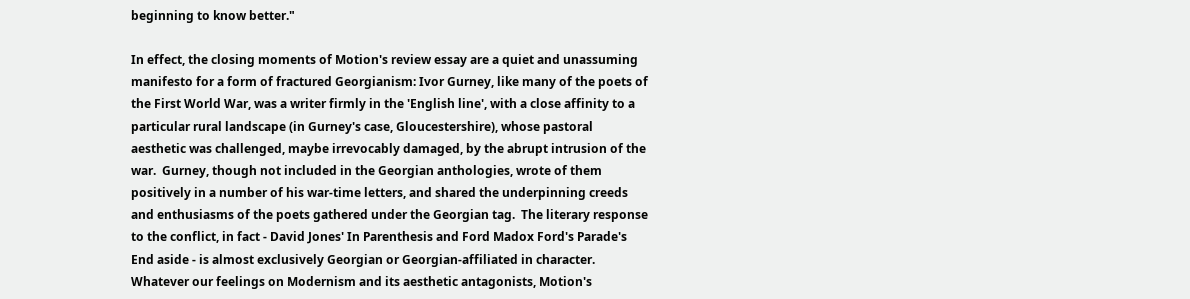beginning to know better."

In effect, the closing moments of Motion's review essay are a quiet and unassuming manifesto for a form of fractured Georgianism: Ivor Gurney, like many of the poets of the First World War, was a writer firmly in the 'English line', with a close affinity to a particular rural landscape (in Gurney's case, Gloucestershire), whose pastoral aesthetic was challenged, maybe irrevocably damaged, by the abrupt intrusion of the war.  Gurney, though not included in the Georgian anthologies, wrote of them positively in a number of his war-time letters, and shared the underpinning creeds and enthusiasms of the poets gathered under the Georgian tag.  The literary response to the conflict, in fact - David Jones' In Parenthesis and Ford Madox Ford's Parade's End aside - is almost exclusively Georgian or Georgian-affiliated in character.  Whatever our feelings on Modernism and its aesthetic antagonists, Motion's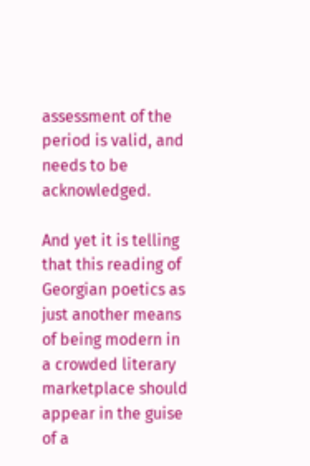assessment of the period is valid, and needs to be acknowledged.

And yet it is telling that this reading of Georgian poetics as just another means of being modern in a crowded literary marketplace should appear in the guise of a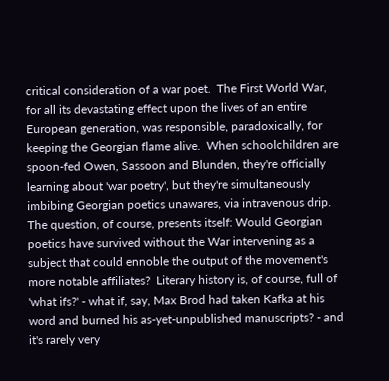critical consideration of a war poet.  The First World War, for all its devastating effect upon the lives of an entire European generation, was responsible, paradoxically, for keeping the Georgian flame alive.  When schoolchildren are spoon-fed Owen, Sassoon and Blunden, they're officially learning about 'war poetry', but they're simultaneously imbibing Georgian poetics unawares, via intravenous drip.  The question, of course, presents itself: Would Georgian poetics have survived without the War intervening as a subject that could ennoble the output of the movement's more notable affiliates?  Literary history is, of course, full of 'what ifs?' - what if, say, Max Brod had taken Kafka at his word and burned his as-yet-unpublished manuscripts? - and it's rarely very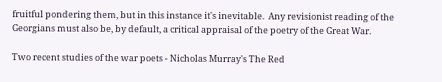fruitful pondering them, but in this instance it's inevitable.  Any revisionist reading of the Georgians must also be, by default, a critical appraisal of the poetry of the Great War.

Two recent studies of the war poets - Nicholas Murray's The Red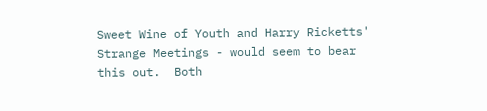Sweet Wine of Youth and Harry Ricketts' Strange Meetings - would seem to bear this out.  Both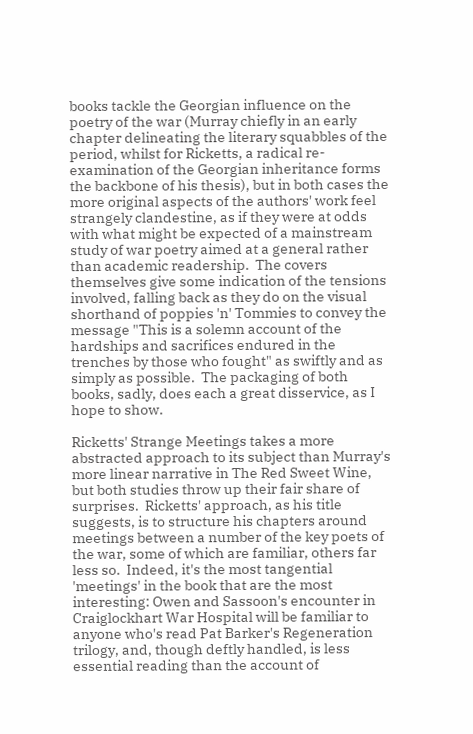books tackle the Georgian influence on the poetry of the war (Murray chiefly in an early chapter delineating the literary squabbles of the period, whilst for Ricketts, a radical re-examination of the Georgian inheritance forms the backbone of his thesis), but in both cases the more original aspects of the authors' work feel strangely clandestine, as if they were at odds with what might be expected of a mainstream study of war poetry aimed at a general rather than academic readership.  The covers themselves give some indication of the tensions involved, falling back as they do on the visual shorthand of poppies 'n' Tommies to convey the message "This is a solemn account of the hardships and sacrifices endured in the trenches by those who fought" as swiftly and as simply as possible.  The packaging of both books, sadly, does each a great disservice, as I hope to show.

Ricketts' Strange Meetings takes a more abstracted approach to its subject than Murray's more linear narrative in The Red Sweet Wine, but both studies throw up their fair share of surprises.  Ricketts' approach, as his title suggests, is to structure his chapters around meetings between a number of the key poets of the war, some of which are familiar, others far less so.  Indeed, it's the most tangential 'meetings' in the book that are the most interesting: Owen and Sassoon's encounter in Craiglockhart War Hospital will be familiar to anyone who's read Pat Barker's Regeneration trilogy, and, though deftly handled, is less essential reading than the account of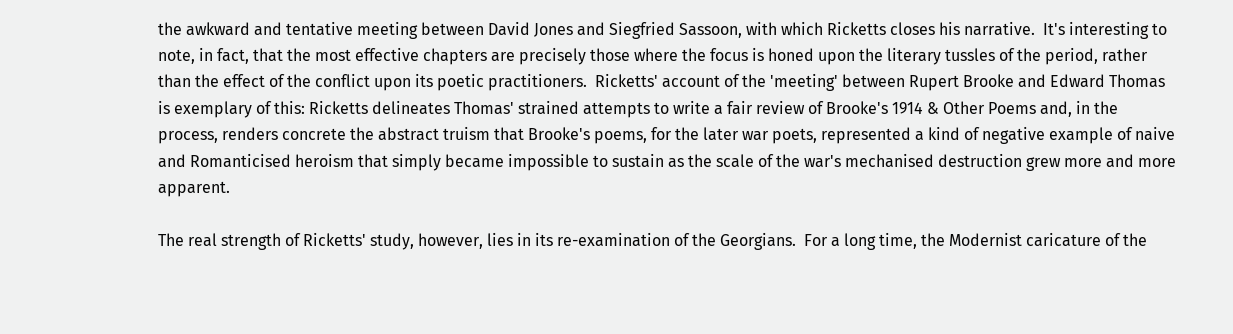the awkward and tentative meeting between David Jones and Siegfried Sassoon, with which Ricketts closes his narrative.  It's interesting to note, in fact, that the most effective chapters are precisely those where the focus is honed upon the literary tussles of the period, rather than the effect of the conflict upon its poetic practitioners.  Ricketts' account of the 'meeting' between Rupert Brooke and Edward Thomas is exemplary of this: Ricketts delineates Thomas' strained attempts to write a fair review of Brooke's 1914 & Other Poems and, in the process, renders concrete the abstract truism that Brooke's poems, for the later war poets, represented a kind of negative example of naive and Romanticised heroism that simply became impossible to sustain as the scale of the war's mechanised destruction grew more and more apparent.

The real strength of Ricketts' study, however, lies in its re-examination of the Georgians.  For a long time, the Modernist caricature of the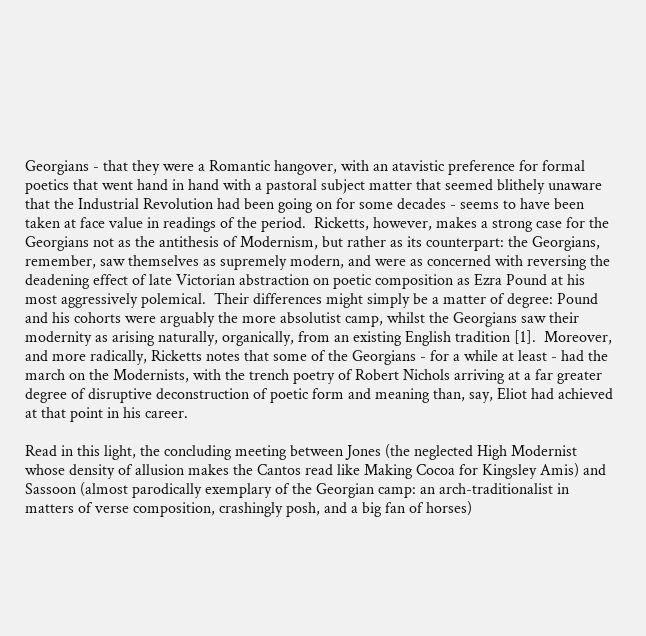Georgians - that they were a Romantic hangover, with an atavistic preference for formal poetics that went hand in hand with a pastoral subject matter that seemed blithely unaware that the Industrial Revolution had been going on for some decades - seems to have been taken at face value in readings of the period.  Ricketts, however, makes a strong case for the Georgians not as the antithesis of Modernism, but rather as its counterpart: the Georgians, remember, saw themselves as supremely modern, and were as concerned with reversing the deadening effect of late Victorian abstraction on poetic composition as Ezra Pound at his most aggressively polemical.  Their differences might simply be a matter of degree: Pound and his cohorts were arguably the more absolutist camp, whilst the Georgians saw their modernity as arising naturally, organically, from an existing English tradition [1].  Moreover, and more radically, Ricketts notes that some of the Georgians - for a while at least - had the march on the Modernists, with the trench poetry of Robert Nichols arriving at a far greater degree of disruptive deconstruction of poetic form and meaning than, say, Eliot had achieved at that point in his career.

Read in this light, the concluding meeting between Jones (the neglected High Modernist whose density of allusion makes the Cantos read like Making Cocoa for Kingsley Amis) and Sassoon (almost parodically exemplary of the Georgian camp: an arch-traditionalist in matters of verse composition, crashingly posh, and a big fan of horses)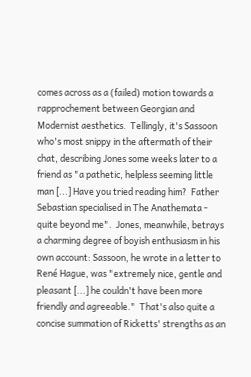comes across as a (failed) motion towards a rapprochement between Georgian and Modernist aesthetics.  Tellingly, it's Sassoon who's most snippy in the aftermath of their chat, describing Jones some weeks later to a friend as "a pathetic, helpless seeming little man [...] Have you tried reading him?  Father Sebastian specialised in The Anathemata - quite beyond me".  Jones, meanwhile, betrays a charming degree of boyish enthusiasm in his own account: Sassoon, he wrote in a letter to René Hague, was "extremely nice, gentle and pleasant [...] he couldn't have been more friendly and agreeable."  That's also quite a concise summation of Ricketts' strengths as an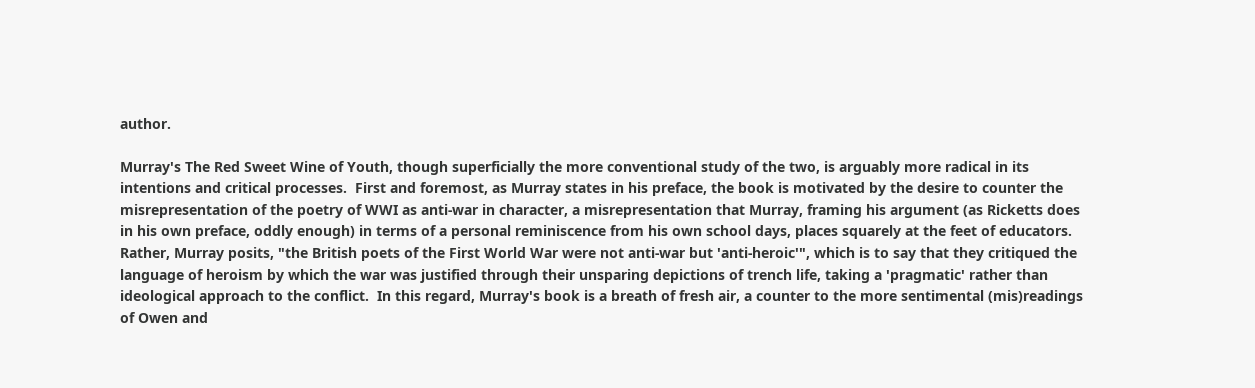author.

Murray's The Red Sweet Wine of Youth, though superficially the more conventional study of the two, is arguably more radical in its intentions and critical processes.  First and foremost, as Murray states in his preface, the book is motivated by the desire to counter the misrepresentation of the poetry of WWI as anti-war in character, a misrepresentation that Murray, framing his argument (as Ricketts does in his own preface, oddly enough) in terms of a personal reminiscence from his own school days, places squarely at the feet of educators.  Rather, Murray posits, "the British poets of the First World War were not anti-war but 'anti-heroic'", which is to say that they critiqued the language of heroism by which the war was justified through their unsparing depictions of trench life, taking a 'pragmatic' rather than ideological approach to the conflict.  In this regard, Murray's book is a breath of fresh air, a counter to the more sentimental (mis)readings of Owen and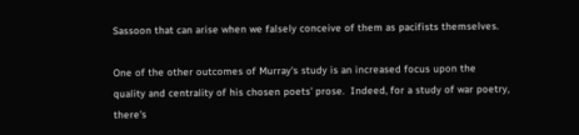Sassoon that can arise when we falsely conceive of them as pacifists themselves.

One of the other outcomes of Murray's study is an increased focus upon the quality and centrality of his chosen poets' prose.  Indeed, for a study of war poetry, there's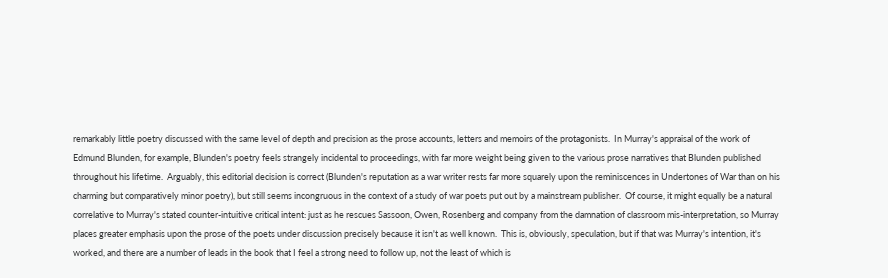remarkably little poetry discussed with the same level of depth and precision as the prose accounts, letters and memoirs of the protagonists.  In Murray's appraisal of the work of Edmund Blunden, for example, Blunden's poetry feels strangely incidental to proceedings, with far more weight being given to the various prose narratives that Blunden published throughout his lifetime.  Arguably, this editorial decision is correct (Blunden's reputation as a war writer rests far more squarely upon the reminiscences in Undertones of War than on his charming but comparatively minor poetry), but still seems incongruous in the context of a study of war poets put out by a mainstream publisher.  Of course, it might equally be a natural correlative to Murray's stated counter-intuitive critical intent: just as he rescues Sassoon, Owen, Rosenberg and company from the damnation of classroom mis-interpretation, so Murray places greater emphasis upon the prose of the poets under discussion precisely because it isn't as well known.  This is, obviously, speculation, but if that was Murray's intention, it's worked, and there are a number of leads in the book that I feel a strong need to follow up, not the least of which is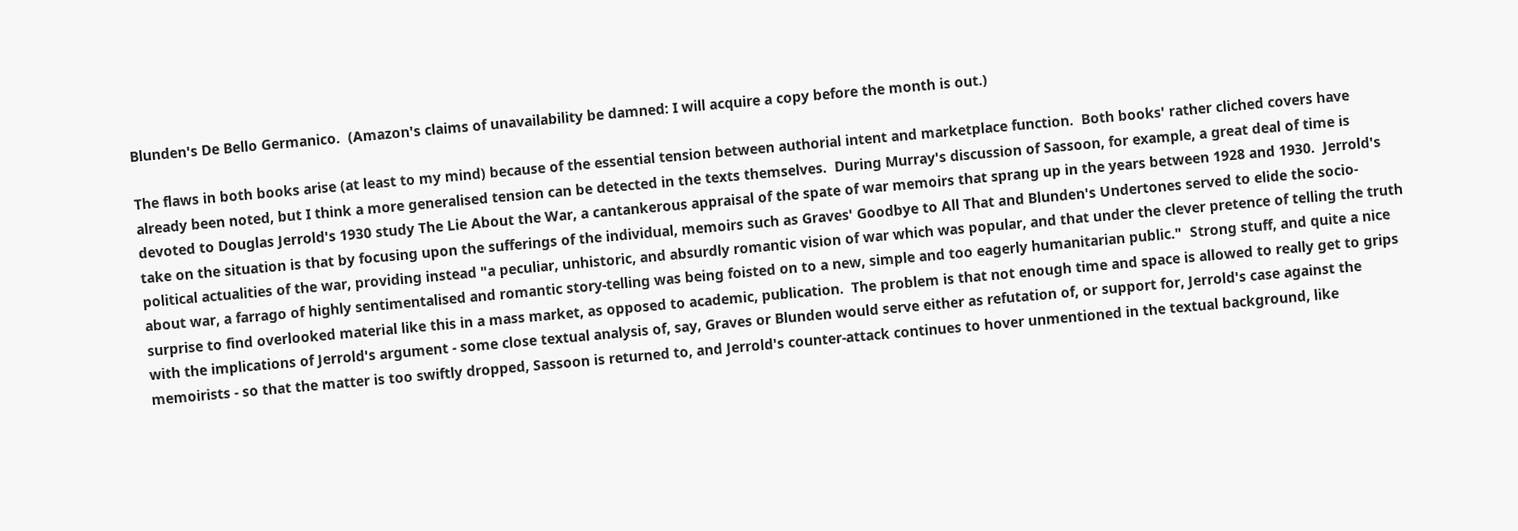Blunden's De Bello Germanico.  (Amazon's claims of unavailability be damned: I will acquire a copy before the month is out.)

The flaws in both books arise (at least to my mind) because of the essential tension between authorial intent and marketplace function.  Both books' rather cliched covers have already been noted, but I think a more generalised tension can be detected in the texts themselves.  During Murray's discussion of Sassoon, for example, a great deal of time is devoted to Douglas Jerrold's 1930 study The Lie About the War, a cantankerous appraisal of the spate of war memoirs that sprang up in the years between 1928 and 1930.  Jerrold's take on the situation is that by focusing upon the sufferings of the individual, memoirs such as Graves' Goodbye to All That and Blunden's Undertones served to elide the socio-political actualities of the war, providing instead "a peculiar, unhistoric, and absurdly romantic vision of war which was popular, and that under the clever pretence of telling the truth about war, a farrago of highly sentimentalised and romantic story-telling was being foisted on to a new, simple and too eagerly humanitarian public."  Strong stuff, and quite a nice surprise to find overlooked material like this in a mass market, as opposed to academic, publication.  The problem is that not enough time and space is allowed to really get to grips with the implications of Jerrold's argument - some close textual analysis of, say, Graves or Blunden would serve either as refutation of, or support for, Jerrold's case against the memoirists - so that the matter is too swiftly dropped, Sassoon is returned to, and Jerrold's counter-attack continues to hover unmentioned in the textual background, like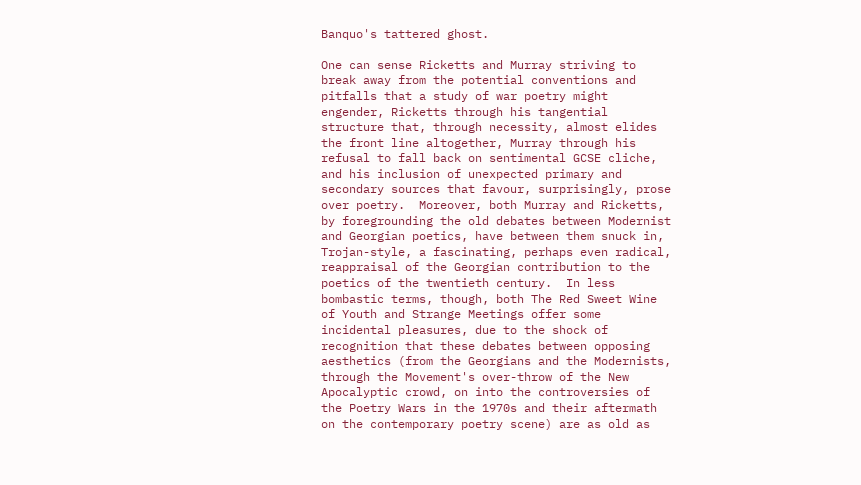Banquo's tattered ghost.

One can sense Ricketts and Murray striving to break away from the potential conventions and pitfalls that a study of war poetry might engender, Ricketts through his tangential structure that, through necessity, almost elides the front line altogether, Murray through his refusal to fall back on sentimental GCSE cliche, and his inclusion of unexpected primary and secondary sources that favour, surprisingly, prose over poetry.  Moreover, both Murray and Ricketts, by foregrounding the old debates between Modernist and Georgian poetics, have between them snuck in, Trojan-style, a fascinating, perhaps even radical, reappraisal of the Georgian contribution to the poetics of the twentieth century.  In less bombastic terms, though, both The Red Sweet Wine of Youth and Strange Meetings offer some incidental pleasures, due to the shock of recognition that these debates between opposing aesthetics (from the Georgians and the Modernists, through the Movement's over-throw of the New Apocalyptic crowd, on into the controversies of the Poetry Wars in the 1970s and their aftermath on the contemporary poetry scene) are as old as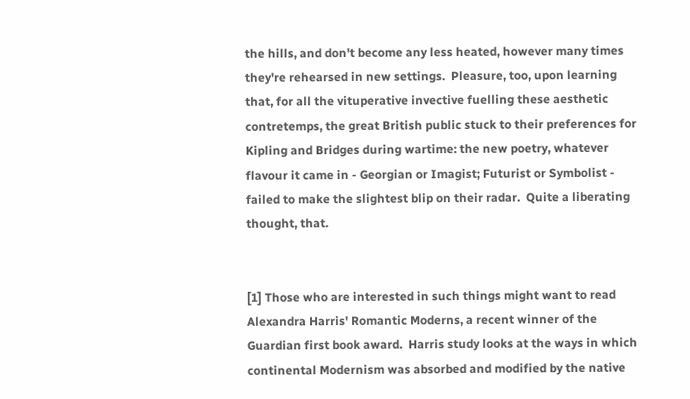the hills, and don't become any less heated, however many times they're rehearsed in new settings.  Pleasure, too, upon learning that, for all the vituperative invective fuelling these aesthetic contretemps, the great British public stuck to their preferences for Kipling and Bridges during wartime: the new poetry, whatever flavour it came in - Georgian or Imagist; Futurist or Symbolist - failed to make the slightest blip on their radar.  Quite a liberating thought, that.


[1] Those who are interested in such things might want to read Alexandra Harris' Romantic Moderns, a recent winner of the Guardian first book award.  Harris study looks at the ways in which continental Modernism was absorbed and modified by the native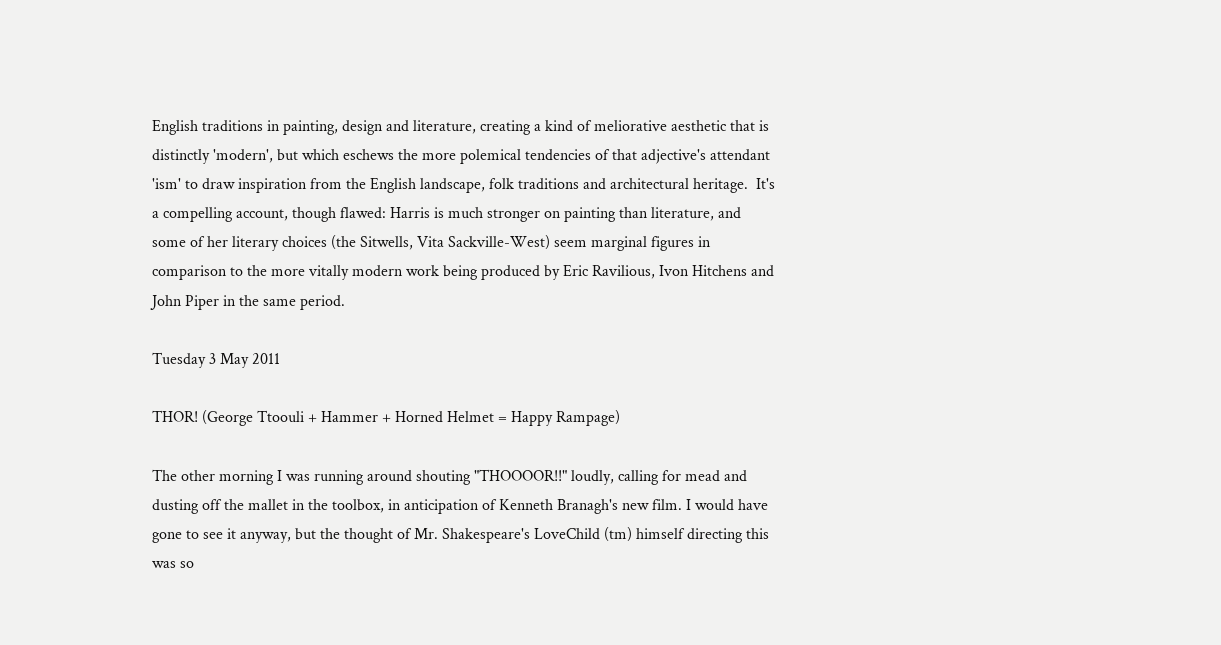English traditions in painting, design and literature, creating a kind of meliorative aesthetic that is distinctly 'modern', but which eschews the more polemical tendencies of that adjective's attendant 'ism' to draw inspiration from the English landscape, folk traditions and architectural heritage.  It's a compelling account, though flawed: Harris is much stronger on painting than literature, and some of her literary choices (the Sitwells, Vita Sackville-West) seem marginal figures in comparison to the more vitally modern work being produced by Eric Ravilious, Ivon Hitchens and John Piper in the same period.

Tuesday 3 May 2011

THOR! (George Ttoouli + Hammer + Horned Helmet = Happy Rampage)

The other morning I was running around shouting "THOOOOR!!" loudly, calling for mead and dusting off the mallet in the toolbox, in anticipation of Kenneth Branagh's new film. I would have gone to see it anyway, but the thought of Mr. Shakespeare's LoveChild (tm) himself directing this was so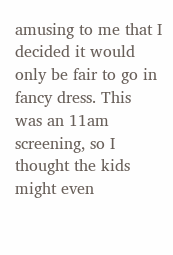amusing to me that I decided it would only be fair to go in fancy dress. This was an 11am screening, so I thought the kids might even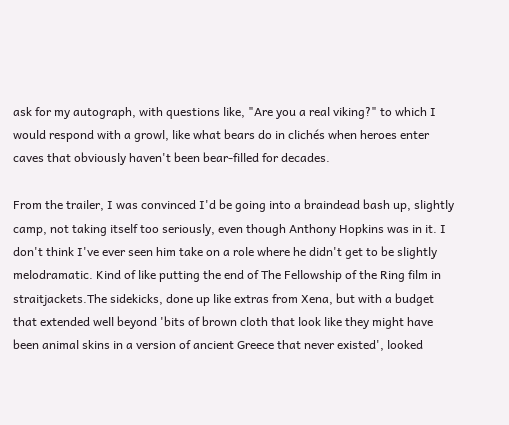ask for my autograph, with questions like, "Are you a real viking?" to which I would respond with a growl, like what bears do in clichés when heroes enter caves that obviously haven't been bear-filled for decades.

From the trailer, I was convinced I'd be going into a braindead bash up, slightly camp, not taking itself too seriously, even though Anthony Hopkins was in it. I don't think I've ever seen him take on a role where he didn't get to be slightly melodramatic. Kind of like putting the end of The Fellowship of the Ring film in straitjackets.The sidekicks, done up like extras from Xena, but with a budget that extended well beyond 'bits of brown cloth that look like they might have been animal skins in a version of ancient Greece that never existed', looked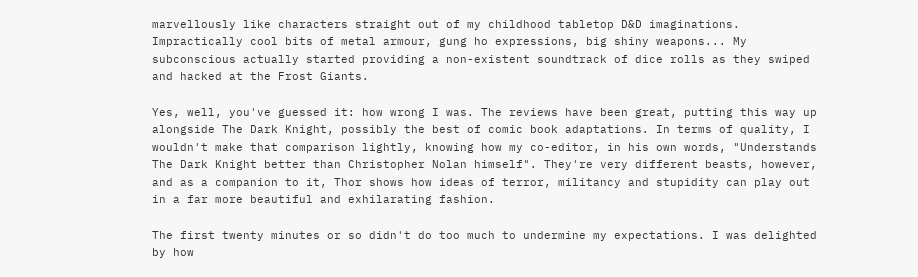marvellously like characters straight out of my childhood tabletop D&D imaginations. Impractically cool bits of metal armour, gung ho expressions, big shiny weapons... My subconscious actually started providing a non-existent soundtrack of dice rolls as they swiped and hacked at the Frost Giants.

Yes, well, you've guessed it: how wrong I was. The reviews have been great, putting this way up alongside The Dark Knight, possibly the best of comic book adaptations. In terms of quality, I wouldn't make that comparison lightly, knowing how my co-editor, in his own words, "Understands The Dark Knight better than Christopher Nolan himself". They're very different beasts, however, and as a companion to it, Thor shows how ideas of terror, militancy and stupidity can play out in a far more beautiful and exhilarating fashion.

The first twenty minutes or so didn't do too much to undermine my expectations. I was delighted by how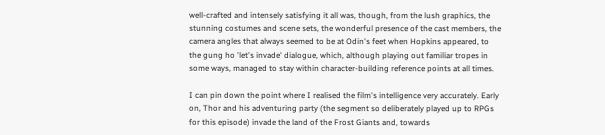well-crafted and intensely satisfying it all was, though, from the lush graphics, the stunning costumes and scene sets, the wonderful presence of the cast members, the camera angles that always seemed to be at Odin's feet when Hopkins appeared, to the gung ho 'let's invade' dialogue, which, although playing out familiar tropes in some ways, managed to stay within character-building reference points at all times.

I can pin down the point where I realised the film's intelligence very accurately. Early on, Thor and his adventuring party (the segment so deliberately played up to RPGs for this episode) invade the land of the Frost Giants and, towards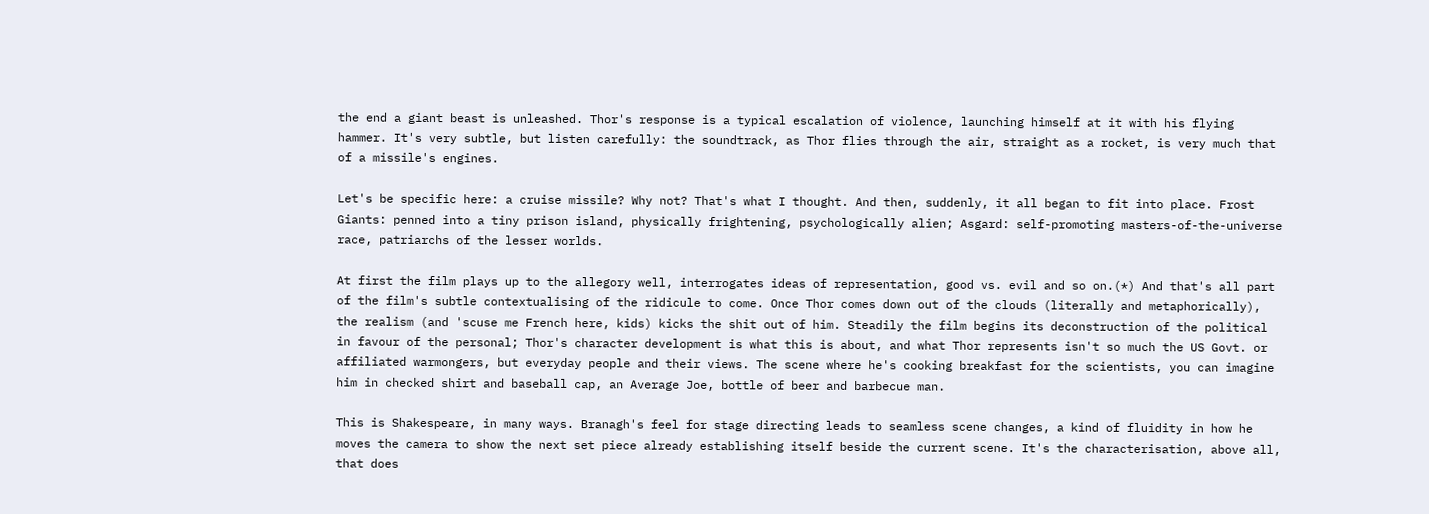the end a giant beast is unleashed. Thor's response is a typical escalation of violence, launching himself at it with his flying hammer. It's very subtle, but listen carefully: the soundtrack, as Thor flies through the air, straight as a rocket, is very much that of a missile's engines.

Let's be specific here: a cruise missile? Why not? That's what I thought. And then, suddenly, it all began to fit into place. Frost Giants: penned into a tiny prison island, physically frightening, psychologically alien; Asgard: self-promoting masters-of-the-universe race, patriarchs of the lesser worlds.

At first the film plays up to the allegory well, interrogates ideas of representation, good vs. evil and so on.(*) And that's all part of the film's subtle contextualising of the ridicule to come. Once Thor comes down out of the clouds (literally and metaphorically), the realism (and 'scuse me French here, kids) kicks the shit out of him. Steadily the film begins its deconstruction of the political in favour of the personal; Thor's character development is what this is about, and what Thor represents isn't so much the US Govt. or affiliated warmongers, but everyday people and their views. The scene where he's cooking breakfast for the scientists, you can imagine him in checked shirt and baseball cap, an Average Joe, bottle of beer and barbecue man.

This is Shakespeare, in many ways. Branagh's feel for stage directing leads to seamless scene changes, a kind of fluidity in how he moves the camera to show the next set piece already establishing itself beside the current scene. It's the characterisation, above all, that does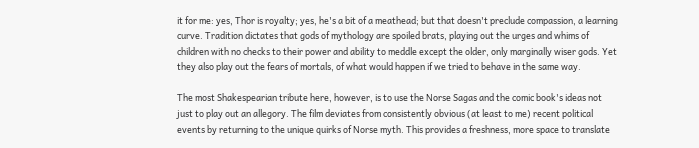it for me: yes, Thor is royalty; yes, he's a bit of a meathead; but that doesn't preclude compassion, a learning curve. Tradition dictates that gods of mythology are spoiled brats, playing out the urges and whims of children with no checks to their power and ability to meddle except the older, only marginally wiser gods. Yet they also play out the fears of mortals, of what would happen if we tried to behave in the same way.

The most Shakespearian tribute here, however, is to use the Norse Sagas and the comic book's ideas not just to play out an allegory. The film deviates from consistently obvious (at least to me) recent political events by returning to the unique quirks of Norse myth. This provides a freshness, more space to translate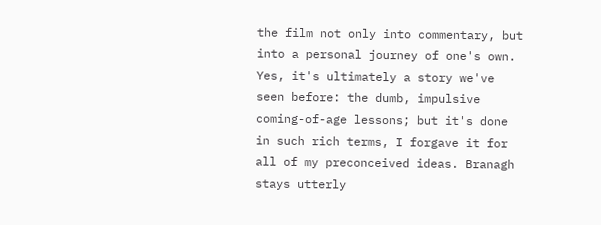the film not only into commentary, but into a personal journey of one's own. Yes, it's ultimately a story we've seen before: the dumb, impulsive coming-of-age lessons; but it's done in such rich terms, I forgave it for all of my preconceived ideas. Branagh stays utterly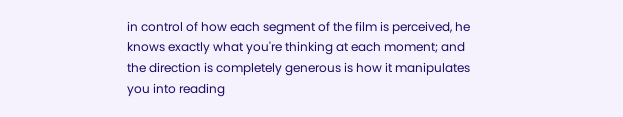in control of how each segment of the film is perceived, he knows exactly what you're thinking at each moment; and the direction is completely generous is how it manipulates you into reading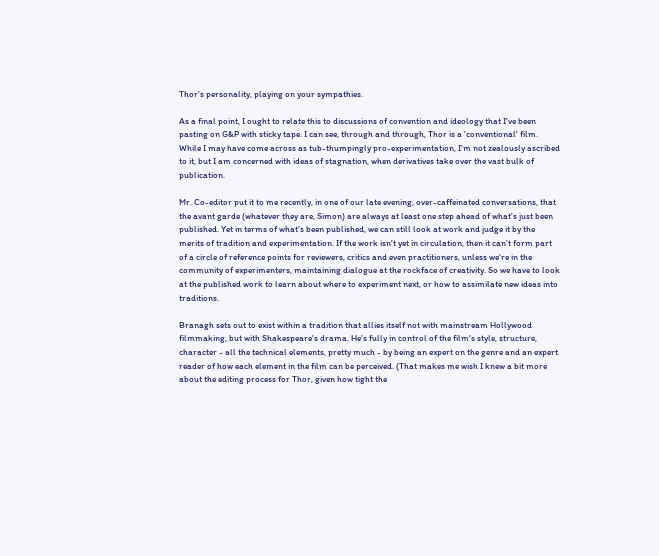Thor's personality, playing on your sympathies.

As a final point, I ought to relate this to discussions of convention and ideology that I've been pasting on G&P with sticky tape. I can see, through and through, Thor is a 'conventional' film. While I may have come across as tub-thumpingly pro-experimentation, I'm not zealously ascribed to it, but I am concerned with ideas of stagnation, when derivatives take over the vast bulk of publication.

Mr. Co-editor put it to me recently, in one of our late evening, over-caffeinated conversations, that the avant garde (whatever they are, Simon) are always at least one step ahead of what's just been published. Yet in terms of what's been published, we can still look at work and judge it by the merits of tradition and experimentation. If the work isn't yet in circulation, then it can't form part of a circle of reference points for reviewers, critics and even practitioners, unless we're in the community of experimenters, maintaining dialogue at the rockface of creativity. So we have to look at the published work to learn about where to experiment next, or how to assimilate new ideas into traditions.

Branagh sets out to exist within a tradition that allies itself not with mainstream Hollywood filmmaking, but with Shakespeare's drama. He's fully in control of the film's style, structure, character - all the technical elements, pretty much - by being an expert on the genre and an expert reader of how each element in the film can be perceived. (That makes me wish I knew a bit more about the editing process for Thor, given how tight the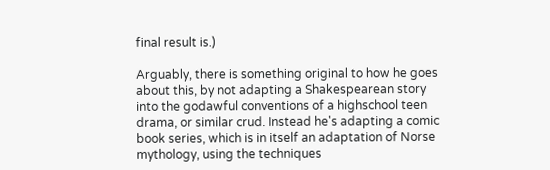final result is.)

Arguably, there is something original to how he goes about this, by not adapting a Shakespearean story into the godawful conventions of a highschool teen drama, or similar crud. Instead he's adapting a comic book series, which is in itself an adaptation of Norse mythology, using the techniques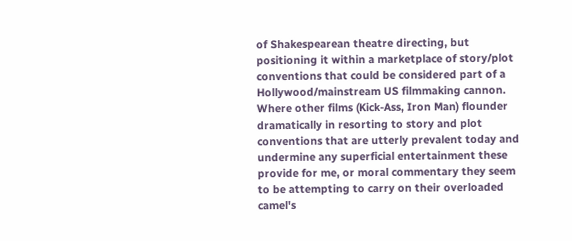of Shakespearean theatre directing, but positioning it within a marketplace of story/plot conventions that could be considered part of a Hollywood/mainstream US filmmaking cannon. Where other films (Kick-Ass, Iron Man) flounder dramatically in resorting to story and plot conventions that are utterly prevalent today and undermine any superficial entertainment these provide for me, or moral commentary they seem to be attempting to carry on their overloaded camel's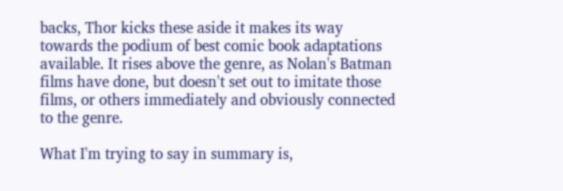backs, Thor kicks these aside it makes its way towards the podium of best comic book adaptations available. It rises above the genre, as Nolan's Batman films have done, but doesn't set out to imitate those films, or others immediately and obviously connected to the genre.

What I'm trying to say in summary is,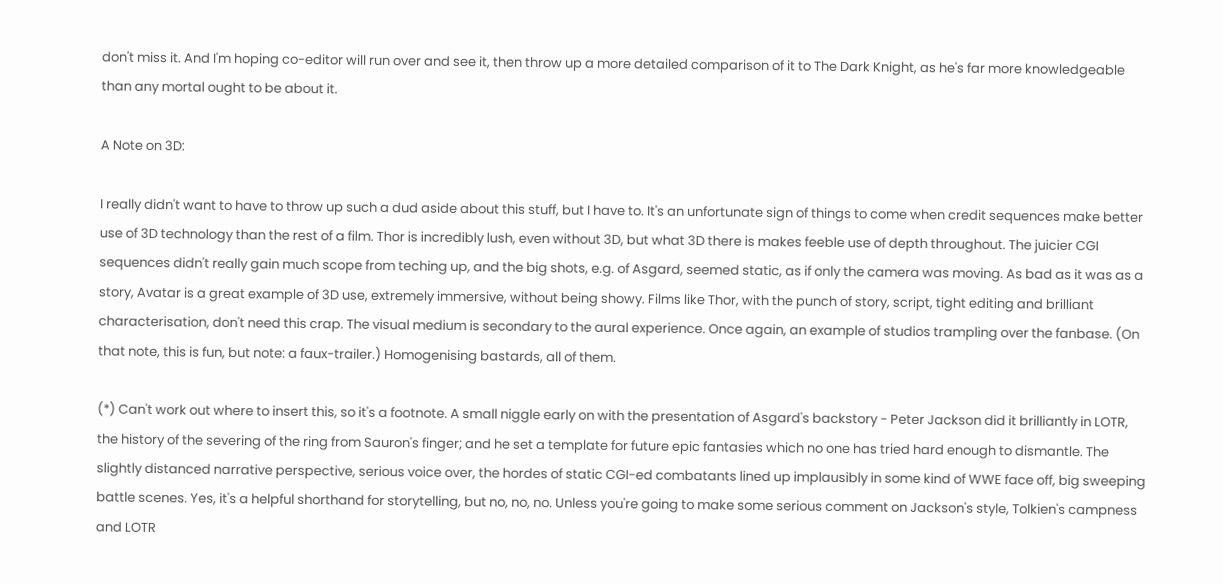don't miss it. And I'm hoping co-editor will run over and see it, then throw up a more detailed comparison of it to The Dark Knight, as he's far more knowledgeable than any mortal ought to be about it.

A Note on 3D:

I really didn't want to have to throw up such a dud aside about this stuff, but I have to. It's an unfortunate sign of things to come when credit sequences make better use of 3D technology than the rest of a film. Thor is incredibly lush, even without 3D, but what 3D there is makes feeble use of depth throughout. The juicier CGI sequences didn't really gain much scope from teching up, and the big shots, e.g. of Asgard, seemed static, as if only the camera was moving. As bad as it was as a story, Avatar is a great example of 3D use, extremely immersive, without being showy. Films like Thor, with the punch of story, script, tight editing and brilliant characterisation, don't need this crap. The visual medium is secondary to the aural experience. Once again, an example of studios trampling over the fanbase. (On that note, this is fun, but note: a faux-trailer.) Homogenising bastards, all of them.

(*) Can't work out where to insert this, so it's a footnote. A small niggle early on with the presentation of Asgard's backstory - Peter Jackson did it brilliantly in LOTR, the history of the severing of the ring from Sauron's finger; and he set a template for future epic fantasies which no one has tried hard enough to dismantle. The slightly distanced narrative perspective, serious voice over, the hordes of static CGI-ed combatants lined up implausibly in some kind of WWE face off, big sweeping battle scenes. Yes, it's a helpful shorthand for storytelling, but no, no, no. Unless you're going to make some serious comment on Jackson's style, Tolkien's campness and LOTR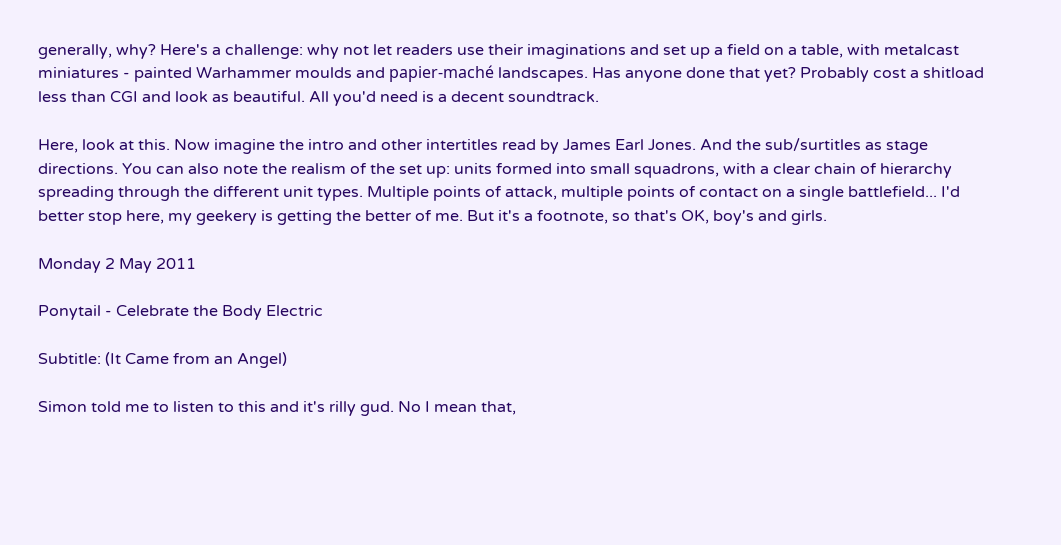generally, why? Here's a challenge: why not let readers use their imaginations and set up a field on a table, with metalcast miniatures - painted Warhammer moulds and papier-maché landscapes. Has anyone done that yet? Probably cost a shitload less than CGI and look as beautiful. All you'd need is a decent soundtrack.

Here, look at this. Now imagine the intro and other intertitles read by James Earl Jones. And the sub/surtitles as stage directions. You can also note the realism of the set up: units formed into small squadrons, with a clear chain of hierarchy spreading through the different unit types. Multiple points of attack, multiple points of contact on a single battlefield... I'd better stop here, my geekery is getting the better of me. But it's a footnote, so that's OK, boy's and girls.

Monday 2 May 2011

Ponytail - Celebrate the Body Electric

Subtitle: (It Came from an Angel)

Simon told me to listen to this and it's rilly gud. No I mean that,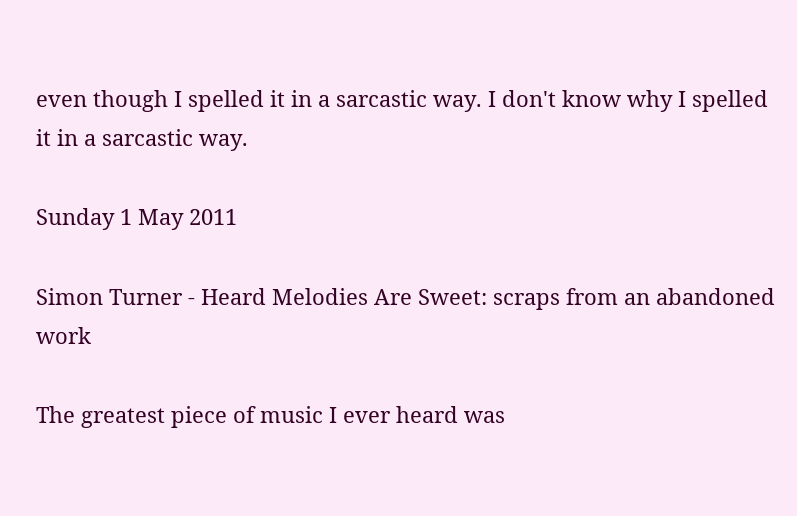even though I spelled it in a sarcastic way. I don't know why I spelled it in a sarcastic way.

Sunday 1 May 2011

Simon Turner - Heard Melodies Are Sweet: scraps from an abandoned work

The greatest piece of music I ever heard was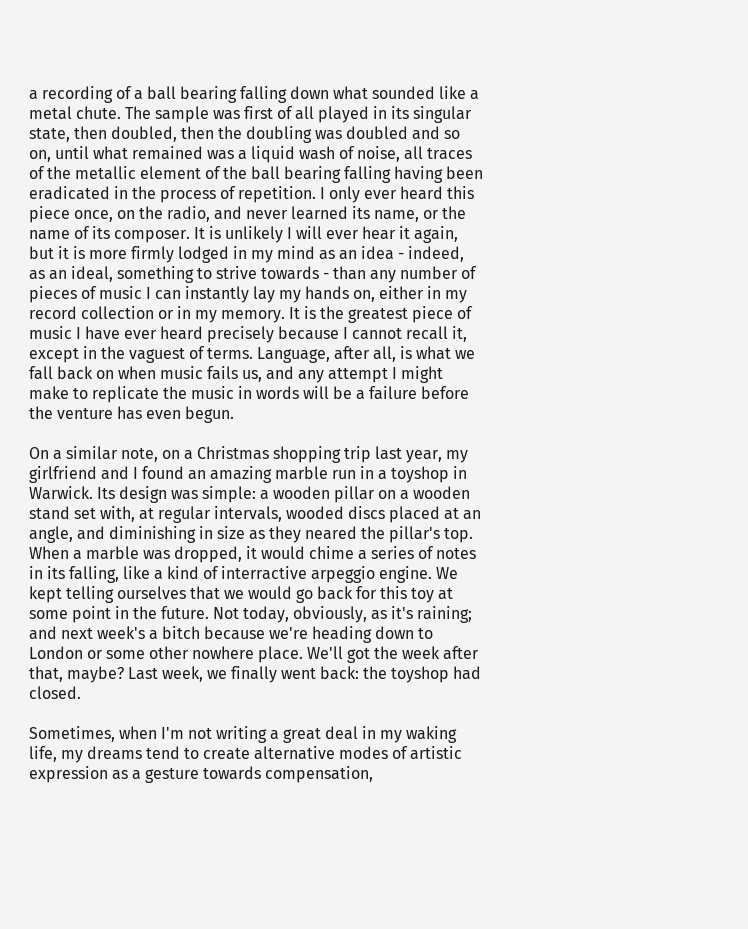a recording of a ball bearing falling down what sounded like a metal chute. The sample was first of all played in its singular state, then doubled, then the doubling was doubled and so on, until what remained was a liquid wash of noise, all traces of the metallic element of the ball bearing falling having been eradicated in the process of repetition. I only ever heard this piece once, on the radio, and never learned its name, or the name of its composer. It is unlikely I will ever hear it again, but it is more firmly lodged in my mind as an idea - indeed, as an ideal, something to strive towards - than any number of pieces of music I can instantly lay my hands on, either in my record collection or in my memory. It is the greatest piece of music I have ever heard precisely because I cannot recall it, except in the vaguest of terms. Language, after all, is what we fall back on when music fails us, and any attempt I might make to replicate the music in words will be a failure before the venture has even begun.

On a similar note, on a Christmas shopping trip last year, my girlfriend and I found an amazing marble run in a toyshop in Warwick. Its design was simple: a wooden pillar on a wooden stand set with, at regular intervals, wooded discs placed at an angle, and diminishing in size as they neared the pillar's top. When a marble was dropped, it would chime a series of notes in its falling, like a kind of interractive arpeggio engine. We kept telling ourselves that we would go back for this toy at some point in the future. Not today, obviously, as it's raining; and next week's a bitch because we're heading down to London or some other nowhere place. We'll got the week after that, maybe? Last week, we finally went back: the toyshop had closed.

Sometimes, when I'm not writing a great deal in my waking life, my dreams tend to create alternative modes of artistic expression as a gesture towards compensation,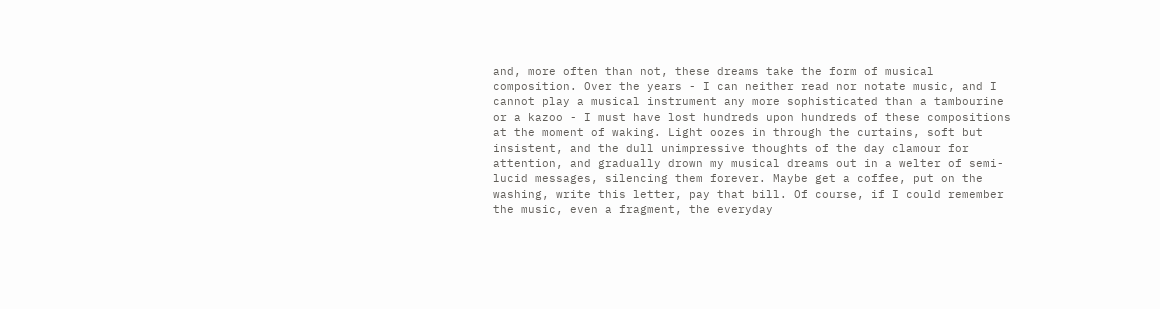and, more often than not, these dreams take the form of musical composition. Over the years - I can neither read nor notate music, and I cannot play a musical instrument any more sophisticated than a tambourine or a kazoo - I must have lost hundreds upon hundreds of these compositions at the moment of waking. Light oozes in through the curtains, soft but insistent, and the dull unimpressive thoughts of the day clamour for attention, and gradually drown my musical dreams out in a welter of semi-lucid messages, silencing them forever. Maybe get a coffee, put on the washing, write this letter, pay that bill. Of course, if I could remember the music, even a fragment, the everyday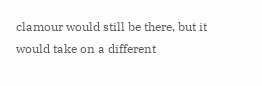clamour would still be there, but it would take on a different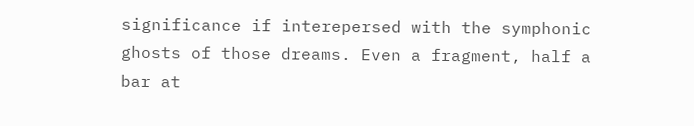significance if interepersed with the symphonic ghosts of those dreams. Even a fragment, half a bar at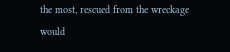the most, rescued from the wreckage would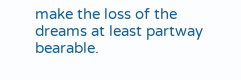make the loss of the dreams at least partway bearable.